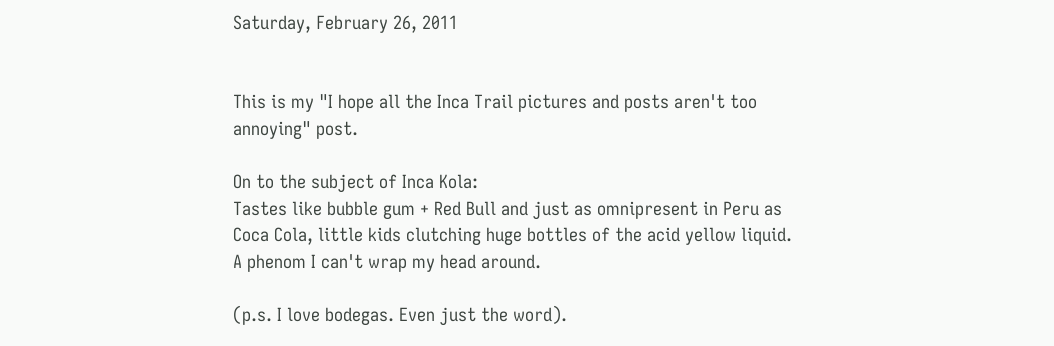Saturday, February 26, 2011


This is my "I hope all the Inca Trail pictures and posts aren't too annoying" post.

On to the subject of Inca Kola:
Tastes like bubble gum + Red Bull and just as omnipresent in Peru as Coca Cola, little kids clutching huge bottles of the acid yellow liquid.
A phenom I can't wrap my head around.

(p.s. I love bodegas. Even just the word).